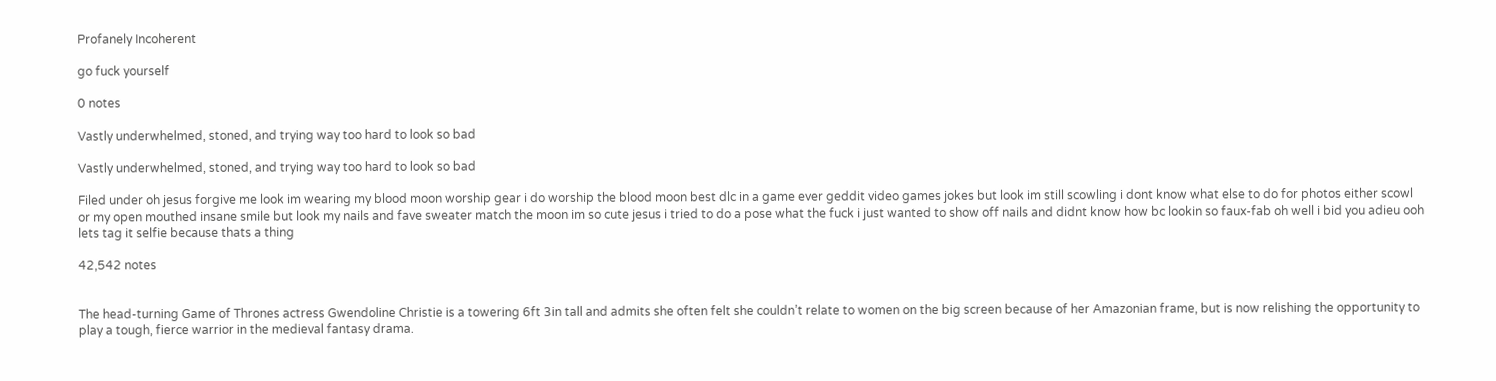Profanely Incoherent

go fuck yourself

0 notes

Vastly underwhelmed, stoned, and trying way too hard to look so bad

Vastly underwhelmed, stoned, and trying way too hard to look so bad

Filed under oh jesus forgive me look im wearing my blood moon worship gear i do worship the blood moon best dlc in a game ever geddit video games jokes but look im still scowling i dont know what else to do for photos either scowl or my open mouthed insane smile but look my nails and fave sweater match the moon im so cute jesus i tried to do a pose what the fuck i just wanted to show off nails and didnt know how bc lookin so faux-fab oh well i bid you adieu ooh lets tag it selfie because thats a thing

42,542 notes


The head-turning Game of Thrones actress Gwendoline Christie is a towering 6ft 3in tall and admits she often felt she couldn’t relate to women on the big screen because of her Amazonian frame, but is now relishing the opportunity to play a tough, fierce warrior in the medieval fantasy drama.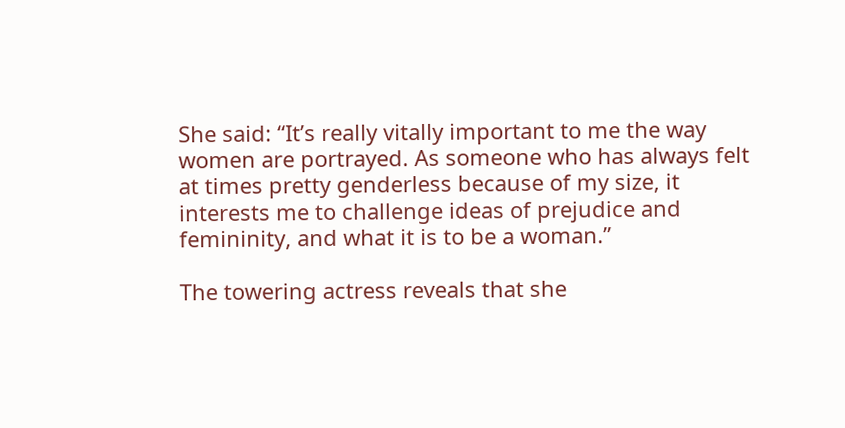She said: “It’s really vitally important to me the way women are portrayed. As someone who has always felt at times pretty genderless because of my size, it interests me to challenge ideas of prejudice and femininity, and what it is to be a woman.”

The towering actress reveals that she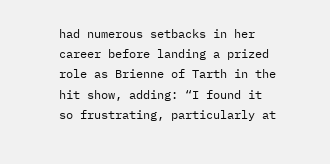had numerous setbacks in her career before landing a prized role as Brienne of Tarth in the hit show, adding: “I found it so frustrating, particularly at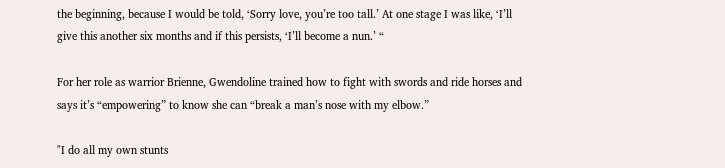the beginning, because I would be told, ‘Sorry love, you’re too tall.’ At one stage I was like, ‘I’ll give this another six months and if this persists, ‘I’ll become a nun.’ “

For her role as warrior Brienne, Gwendoline trained how to fight with swords and ride horses and says it’s “empowering” to know she can “break a man’s nose with my elbow.”

"I do all my own stunts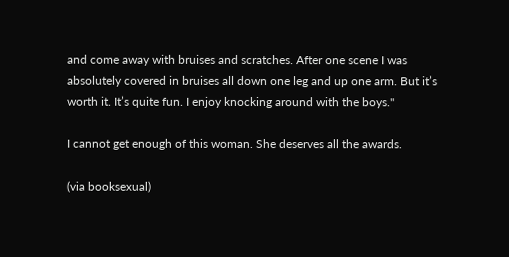and come away with bruises and scratches. After one scene I was absolutely covered in bruises all down one leg and up one arm. But it’s worth it. It’s quite fun. I enjoy knocking around with the boys."

I cannot get enough of this woman. She deserves all the awards.

(via booksexual)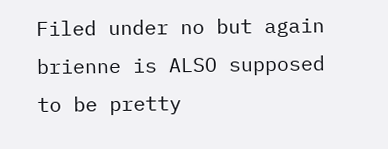Filed under no but again brienne is ALSO supposed to be pretty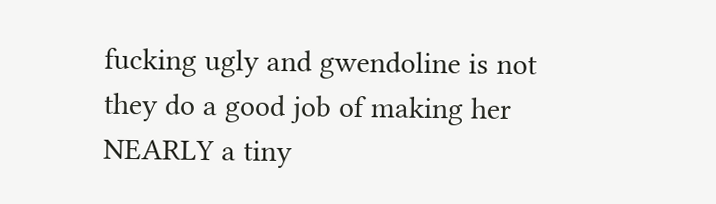fucking ugly and gwendoline is not they do a good job of making her NEARLY a tiny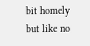bit homely but like no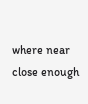where near close enough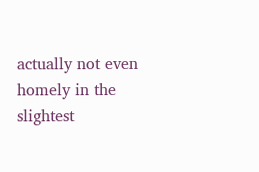actually not even homely in the slightest